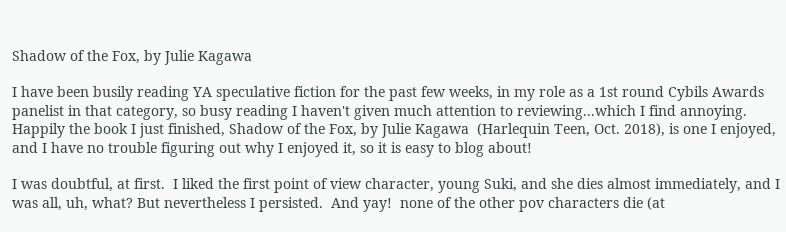Shadow of the Fox, by Julie Kagawa

I have been busily reading YA speculative fiction for the past few weeks, in my role as a 1st round Cybils Awards panelist in that category, so busy reading I haven't given much attention to reviewing...which I find annoying.  Happily the book I just finished, Shadow of the Fox, by Julie Kagawa  (Harlequin Teen, Oct. 2018), is one I enjoyed, and I have no trouble figuring out why I enjoyed it, so it is easy to blog about!

I was doubtful, at first.  I liked the first point of view character, young Suki, and she dies almost immediately, and I was all, uh, what? But nevertheless I persisted.  And yay!  none of the other pov characters die (at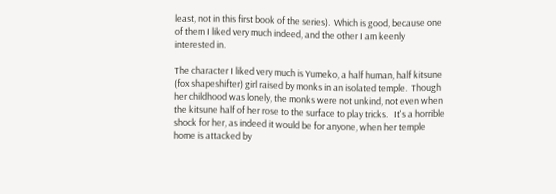least, not in this first book of the series).  Which is good, because one of them I liked very much indeed, and the other I am keenly interested in.

The character I liked very much is Yumeko, a half human, half kitsune (fox shapeshifter) girl raised by monks in an isolated temple.  Though her childhood was lonely, the monks were not unkind, not even when the kitsune half of her rose to the surface to play tricks.   It's a horrible shock for her, as indeed it would be for anyone, when her temple home is attacked by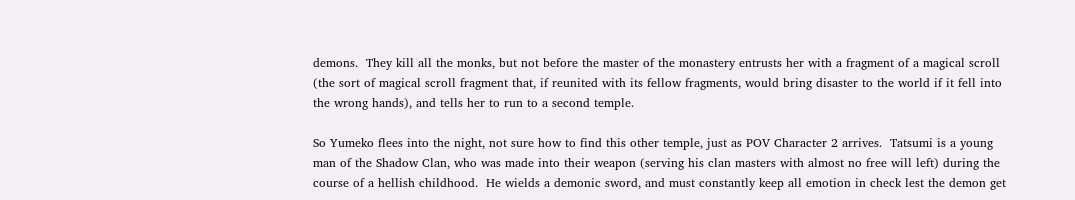demons.  They kill all the monks, but not before the master of the monastery entrusts her with a fragment of a magical scroll (the sort of magical scroll fragment that, if reunited with its fellow fragments, would bring disaster to the world if it fell into the wrong hands), and tells her to run to a second temple.

So Yumeko flees into the night, not sure how to find this other temple, just as POV Character 2 arrives.  Tatsumi is a young man of the Shadow Clan, who was made into their weapon (serving his clan masters with almost no free will left) during the course of a hellish childhood.  He wields a demonic sword, and must constantly keep all emotion in check lest the demon get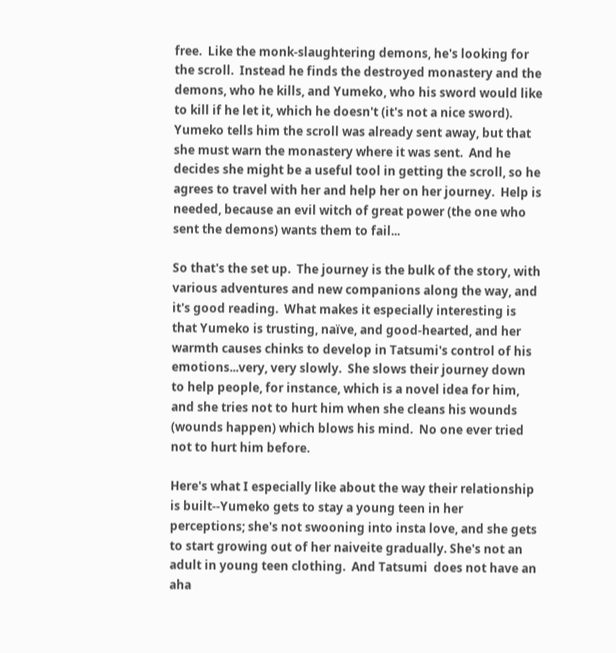free.  Like the monk-slaughtering demons, he's looking for the scroll.  Instead he finds the destroyed monastery and the demons, who he kills, and Yumeko, who his sword would like to kill if he let it, which he doesn't (it's not a nice sword).  Yumeko tells him the scroll was already sent away, but that she must warn the monastery where it was sent.  And he decides she might be a useful tool in getting the scroll, so he agrees to travel with her and help her on her journey.  Help is needed, because an evil witch of great power (the one who sent the demons) wants them to fail...

So that's the set up.  The journey is the bulk of the story, with various adventures and new companions along the way, and it's good reading.  What makes it especially interesting is that Yumeko is trusting, naïve, and good-hearted, and her warmth causes chinks to develop in Tatsumi's control of his emotions...very, very slowly.  She slows their journey down to help people, for instance, which is a novel idea for him, and she tries not to hurt him when she cleans his wounds (wounds happen) which blows his mind.  No one ever tried not to hurt him before.

Here's what I especially like about the way their relationship is built--Yumeko gets to stay a young teen in her perceptions; she's not swooning into insta love, and she gets to start growing out of her naiveite gradually. She's not an adult in young teen clothing.  And Tatsumi  does not have an aha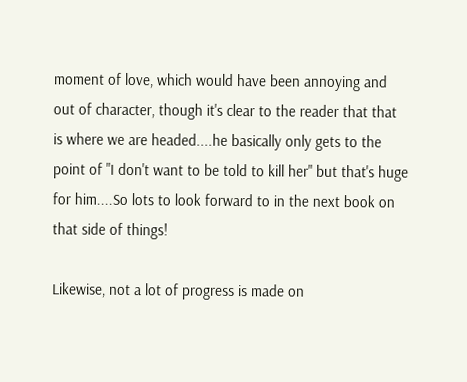moment of love, which would have been annoying and out of character, though it's clear to the reader that that is where we are headed....he basically only gets to the point of "I don't want to be told to kill her" but that's huge for him....So lots to look forward to in the next book on that side of things!

Likewise, not a lot of progress is made on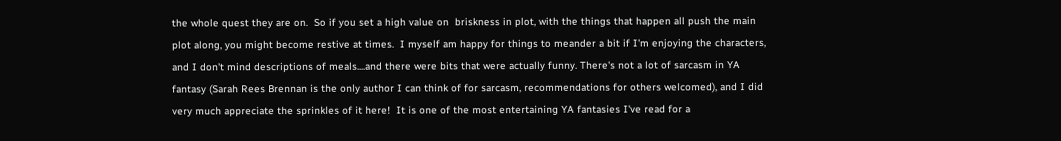the whole quest they are on.  So if you set a high value on  briskness in plot, with the things that happen all push the main plot along, you might become restive at times.  I myself am happy for things to meander a bit if I'm enjoying the characters, and I don't mind descriptions of meals....and there were bits that were actually funny. There's not a lot of sarcasm in YA fantasy (Sarah Rees Brennan is the only author I can think of for sarcasm, recommendations for others welcomed), and I did very much appreciate the sprinkles of it here!  It is one of the most entertaining YA fantasies I've read for a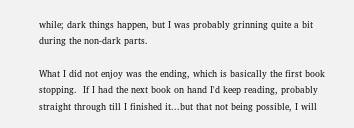while; dark things happen, but I was probably grinning quite a bit during the non-dark parts.

What I did not enjoy was the ending, which is basically the first book stopping.  If I had the next book on hand I'd keep reading, probably straight through till I finished it...but that not being possible, I will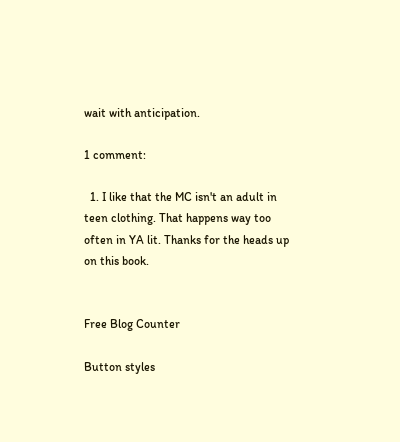wait with anticipation.

1 comment:

  1. I like that the MC isn't an adult in teen clothing. That happens way too often in YA lit. Thanks for the heads up on this book.


Free Blog Counter

Button styles